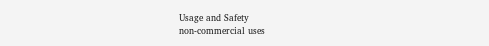Usage and Safety
non-commercial uses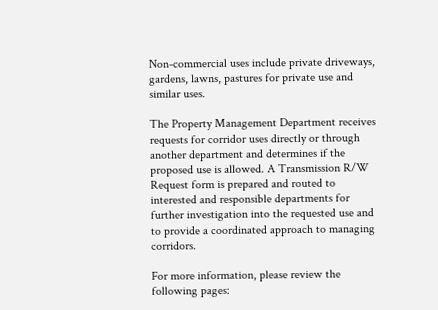Non-commercial uses include private driveways, gardens, lawns, pastures for private use and similar uses.

The Property Management Department receives requests for corridor uses directly or through another department and determines if the proposed use is allowed. A Transmission R/W Request form is prepared and routed to interested and responsible departments for further investigation into the requested use and to provide a coordinated approach to managing corridors.

For more information, please review the following pages: